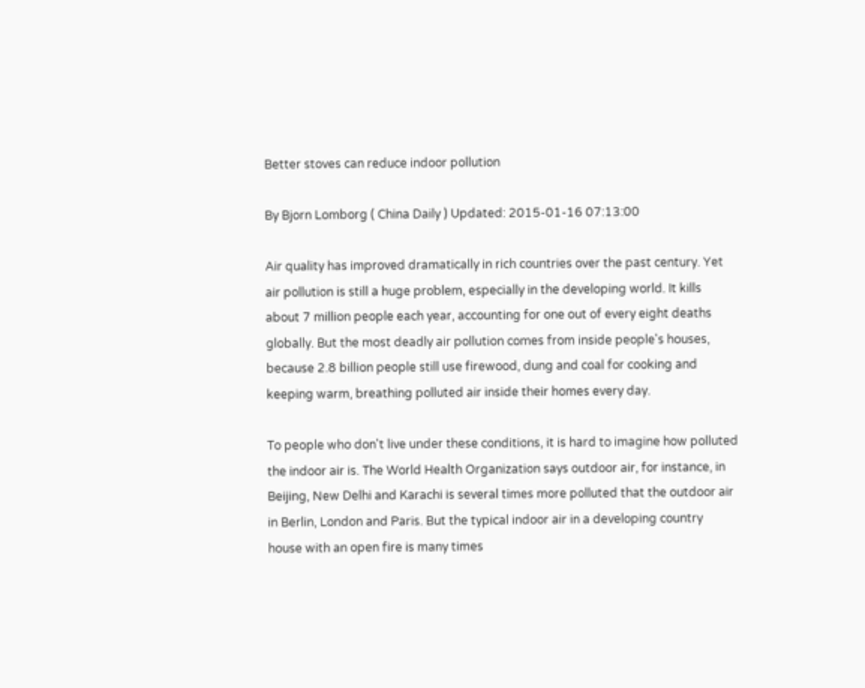Better stoves can reduce indoor pollution

By Bjorn Lomborg ( China Daily ) Updated: 2015-01-16 07:13:00

Air quality has improved dramatically in rich countries over the past century. Yet air pollution is still a huge problem, especially in the developing world. It kills about 7 million people each year, accounting for one out of every eight deaths globally. But the most deadly air pollution comes from inside people's houses, because 2.8 billion people still use firewood, dung and coal for cooking and keeping warm, breathing polluted air inside their homes every day.

To people who don't live under these conditions, it is hard to imagine how polluted the indoor air is. The World Health Organization says outdoor air, for instance, in Beijing, New Delhi and Karachi is several times more polluted that the outdoor air in Berlin, London and Paris. But the typical indoor air in a developing country house with an open fire is many times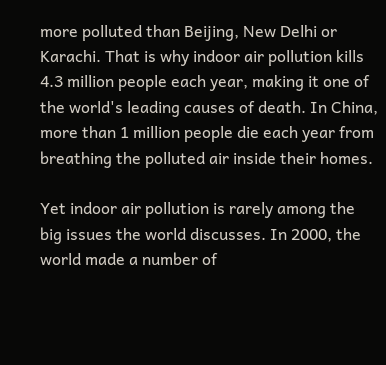more polluted than Beijing, New Delhi or Karachi. That is why indoor air pollution kills 4.3 million people each year, making it one of the world's leading causes of death. In China, more than 1 million people die each year from breathing the polluted air inside their homes.

Yet indoor air pollution is rarely among the big issues the world discusses. In 2000, the world made a number of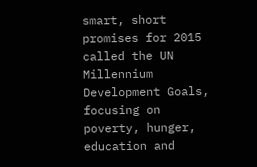smart, short promises for 2015 called the UN Millennium Development Goals, focusing on poverty, hunger, education and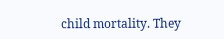child mortality. They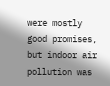were mostly good promises, but indoor air pollution was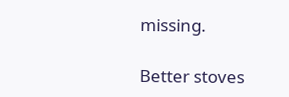missing.

Better stoves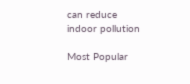can reduce indoor pollution

Most Popular